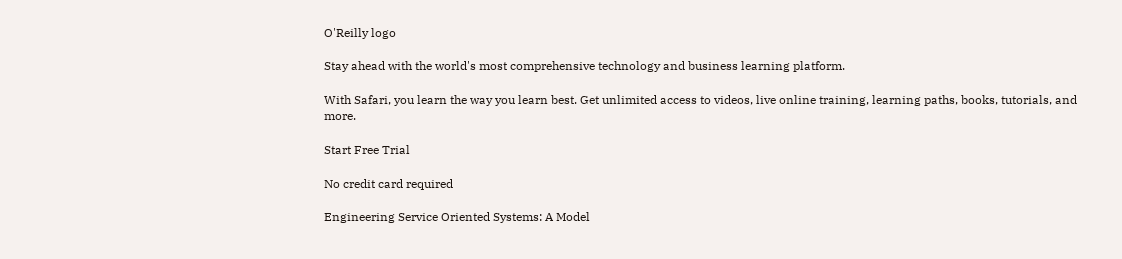O'Reilly logo

Stay ahead with the world's most comprehensive technology and business learning platform.

With Safari, you learn the way you learn best. Get unlimited access to videos, live online training, learning paths, books, tutorials, and more.

Start Free Trial

No credit card required

Engineering Service Oriented Systems: A Model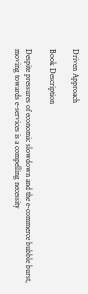Driven Approach

Book Description

Despite pressures of economic slowdown and the e-commerce bubble burst, moving towards e-services is a compelling necessity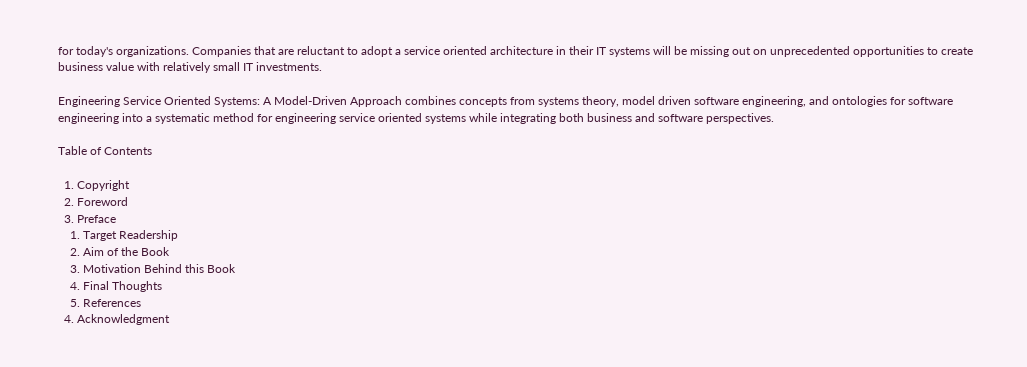for today's organizations. Companies that are reluctant to adopt a service oriented architecture in their IT systems will be missing out on unprecedented opportunities to create business value with relatively small IT investments.

Engineering Service Oriented Systems: A Model-Driven Approach combines concepts from systems theory, model driven software engineering, and ontologies for software engineering into a systematic method for engineering service oriented systems while integrating both business and software perspectives.

Table of Contents

  1. Copyright
  2. Foreword
  3. Preface
    1. Target Readership
    2. Aim of the Book
    3. Motivation Behind this Book
    4. Final Thoughts
    5. References
  4. Acknowledgment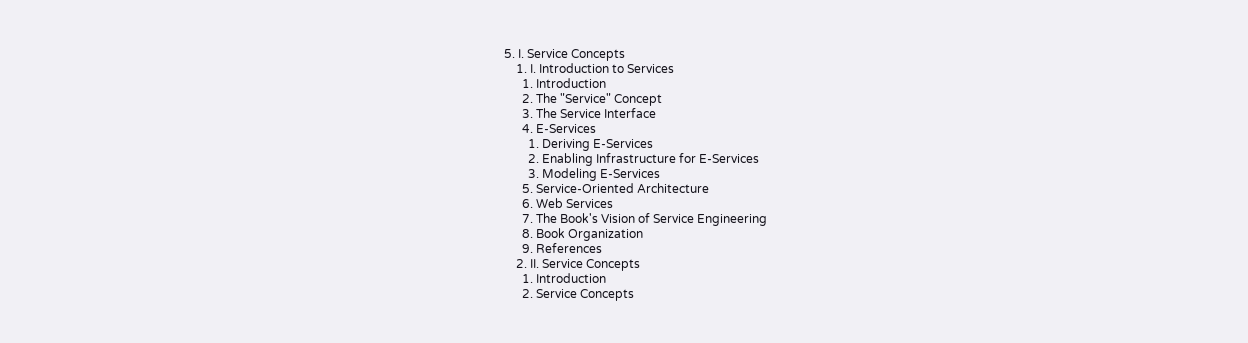5. I. Service Concepts
    1. I. Introduction to Services
      1. Introduction
      2. The "Service" Concept
      3. The Service Interface
      4. E-Services
        1. Deriving E-Services
        2. Enabling Infrastructure for E-Services
        3. Modeling E-Services
      5. Service-Oriented Architecture
      6. Web Services
      7. The Book's Vision of Service Engineering
      8. Book Organization
      9. References
    2. II. Service Concepts
      1. Introduction
      2. Service Concepts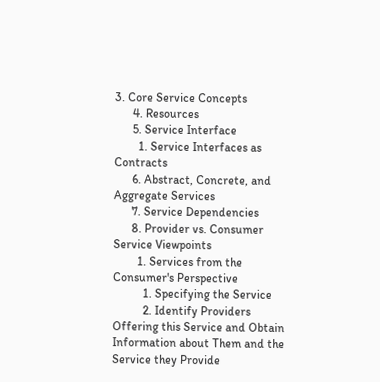3. Core Service Concepts
      4. Resources
      5. Service Interface
        1. Service Interfaces as Contracts
      6. Abstract, Concrete, and Aggregate Services
      7. Service Dependencies
      8. Provider vs. Consumer Service Viewpoints
        1. Services from the Consumer's Perspective
          1. Specifying the Service
          2. Identify Providers Offering this Service and Obtain Information about Them and the Service they Provide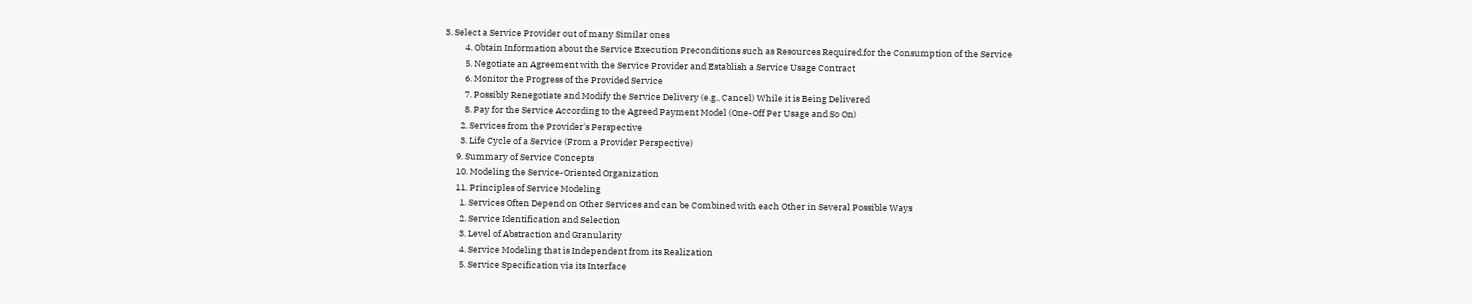3. Select a Service Provider out of many Similar ones
          4. Obtain Information about the Service Execution Preconditions such as Resources Required.for the Consumption of the Service
          5. Negotiate an Agreement with the Service Provider and Establish a Service Usage Contract
          6. Monitor the Progress of the Provided Service
          7. Possibly Renegotiate and Modify the Service Delivery (e.g., Cancel) While it is Being Delivered
          8. Pay for the Service According to the Agreed Payment Model (One-Off Per Usage and So On)
        2. Services from the Provider's Perspective
        3. Life Cycle of a Service (From a Provider Perspective)
      9. Summary of Service Concepts
      10. Modeling the Service-Oriented Organization
      11. Principles of Service Modeling
        1. Services Often Depend on Other Services and can be Combined with each Other in Several Possible Ways
        2. Service Identification and Selection
        3. Level of Abstraction and Granularity
        4. Service Modeling that is Independent from its Realization
        5. Service Specification via its Interface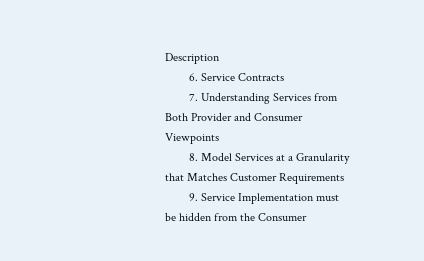Description
        6. Service Contracts
        7. Understanding Services from Both Provider and Consumer Viewpoints
        8. Model Services at a Granularity that Matches Customer Requirements
        9. Service Implementation must be hidden from the Consumer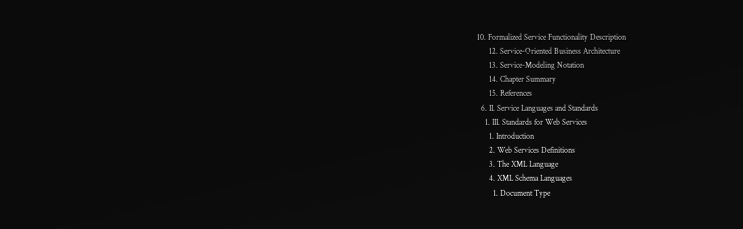10. Formalized Service Functionality Description
      12. Service-Oriented Business Architecture
      13. Service-Modeling Notation
      14. Chapter Summary
      15. References
  6. II. Service Languages and Standards
    1. III. Standards for Web Services
      1. Introduction
      2. Web Services Definitions
      3. The XML Language
      4. XML Schema Languages
        1. Document Type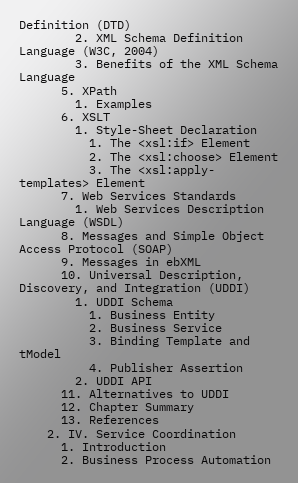Definition (DTD)
        2. XML Schema Definition Language (W3C, 2004)
        3. Benefits of the XML Schema Language
      5. XPath
        1. Examples
      6. XSLT
        1. Style-Sheet Declaration
          1. The <xsl:if> Element
          2. The <xsl:choose> Element
          3. The <xsl:apply-templates> Element
      7. Web Services Standards
        1. Web Services Description Language (WSDL)
      8. Messages and Simple Object Access Protocol (SOAP)
      9. Messages in ebXML
      10. Universal Description, Discovery, and Integration (UDDI)
        1. UDDI Schema
          1. Business Entity
          2. Business Service
          3. Binding Template and tModel
          4. Publisher Assertion
        2. UDDI API
      11. Alternatives to UDDI
      12. Chapter Summary
      13. References
    2. IV. Service Coordination
      1. Introduction
      2. Business Process Automation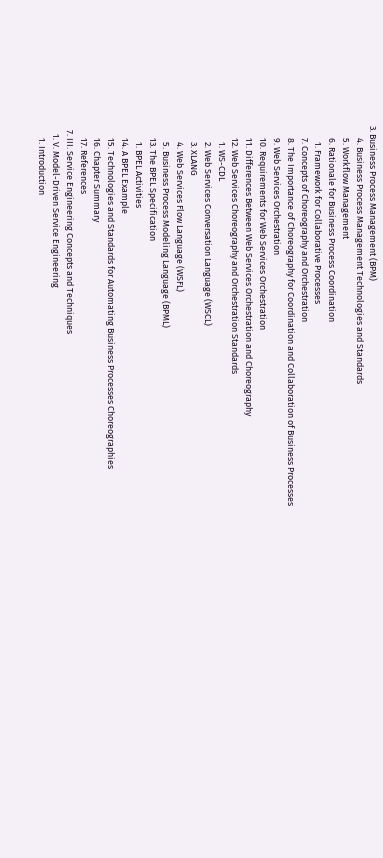3. Business Process Management (BPM)
      4. Business Process Management Technologies and Standards
      5. Workflow Management
      6. Rationale for Business Process Coordination
        1. Framework for Collaborative Processes
      7. Concepts of Choreography and Orchestration
      8. The Importance of Choreography for Coordination and Collaboration of Business Processes
      9. Web Services Orchestration
      10. Requirements for Web Services Orchestration
      11. Differences Between Web Services Orchestration and Choreography
      12. Web Services Choreography and Orchestration Standards
        1. WS-CDL
        2. Web Services Conversation Language (WSCL)
        3. XLANG
        4. Web Services Flow Language (WSFL)
        5. Business Process Modeling Language (BPML)
      13. The BPEL Specification
        1. BPEL Activities
      14. A BPEL Example
      15. Technologies and Standards for Automating Business Processes Choreographies
      16. Chapter Summary
      17. References
  7. III. Service Engineering Concepts and Techniques
    1. V. Model-Driven Service Engineering
      1. Introduction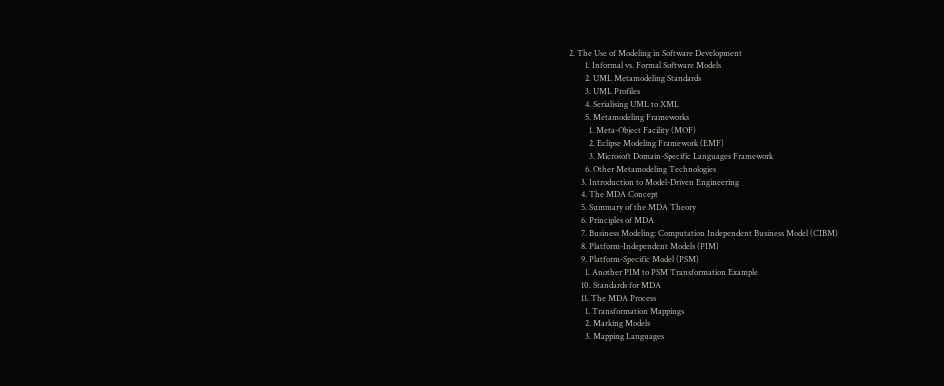2. The Use of Modeling in Software Development
        1. Informal vs. Formal Software Models
        2. UML Metamodeling Standards
        3. UML Profiles
        4. Serialising UML to XML
        5. Metamodeling Frameworks
          1. Meta-Object Facility (MOF)
          2. Eclipse Modeling Framework (EMF)
          3. Microsoft Domain-Specific Languages Framework
        6. Other Metamodeling Technologies
      3. Introduction to Model-Driven Engineering
      4. The MDA Concept
      5. Summary of the MDA Theory
      6. Principles of MDA
      7. Business Modeling: Computation Independent Business Model (CIBM)
      8. Platform-Independent Models (PIM)
      9. Platform-Specific Model (PSM)
        1. Another PIM to PSM Transformation Example
      10. Standards for MDA
      11. The MDA Process
        1. Transformation Mappings
        2. Marking Models
        3. Mapping Languages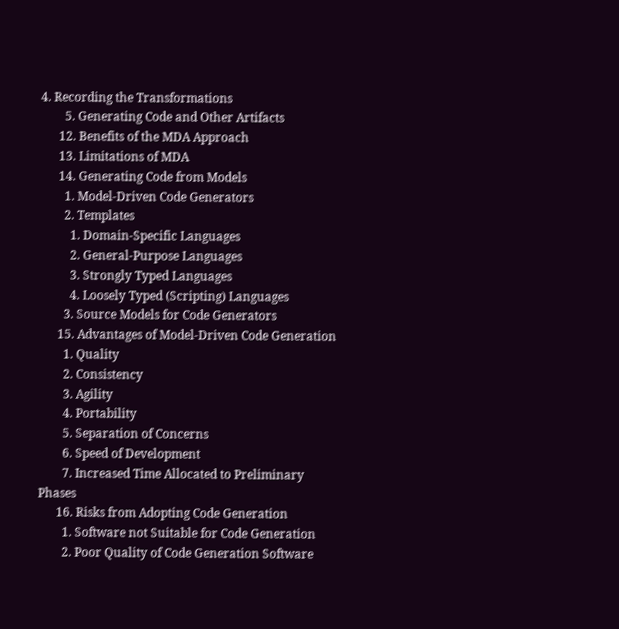4. Recording the Transformations
        5. Generating Code and Other Artifacts
      12. Benefits of the MDA Approach
      13. Limitations of MDA
      14. Generating Code from Models
        1. Model-Driven Code Generators
        2. Templates
          1. Domain-Specific Languages
          2. General-Purpose Languages
          3. Strongly Typed Languages
          4. Loosely Typed (Scripting) Languages
        3. Source Models for Code Generators
      15. Advantages of Model-Driven Code Generation
        1. Quality
        2. Consistency
        3. Agility
        4. Portability
        5. Separation of Concerns
        6. Speed of Development
        7. Increased Time Allocated to Preliminary Phases
      16. Risks from Adopting Code Generation
        1. Software not Suitable for Code Generation
        2. Poor Quality of Code Generation Software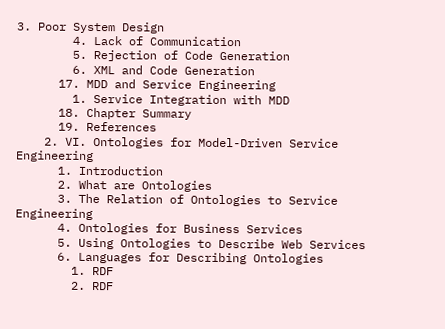3. Poor System Design
        4. Lack of Communication
        5. Rejection of Code Generation
        6. XML and Code Generation
      17. MDD and Service Engineering
        1. Service Integration with MDD
      18. Chapter Summary
      19. References
    2. VI. Ontologies for Model-Driven Service Engineering
      1. Introduction
      2. What are Ontologies
      3. The Relation of Ontologies to Service Engineering
      4. Ontologies for Business Services
      5. Using Ontologies to Describe Web Services
      6. Languages for Describing Ontologies
        1. RDF
        2. RDF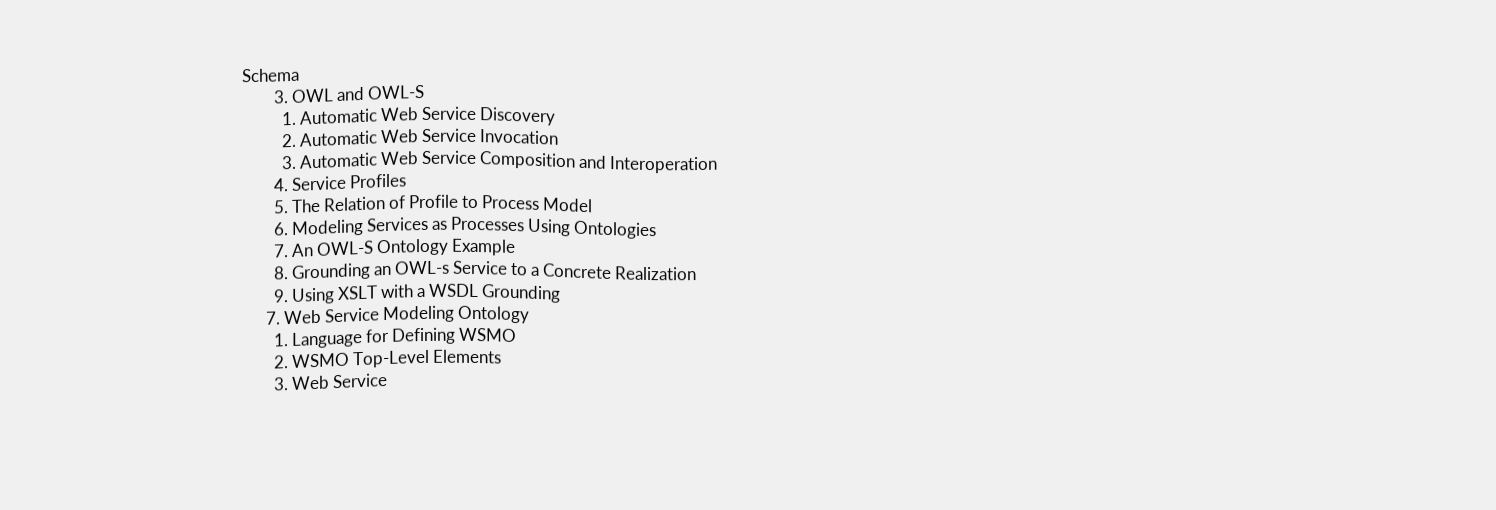Schema
        3. OWL and OWL-S
          1. Automatic Web Service Discovery
          2. Automatic Web Service Invocation
          3. Automatic Web Service Composition and Interoperation
        4. Service Profiles
        5. The Relation of Profile to Process Model
        6. Modeling Services as Processes Using Ontologies
        7. An OWL-S Ontology Example
        8. Grounding an OWL-s Service to a Concrete Realization
        9. Using XSLT with a WSDL Grounding
      7. Web Service Modeling Ontology
        1. Language for Defining WSMO
        2. WSMO Top-Level Elements
        3. Web Service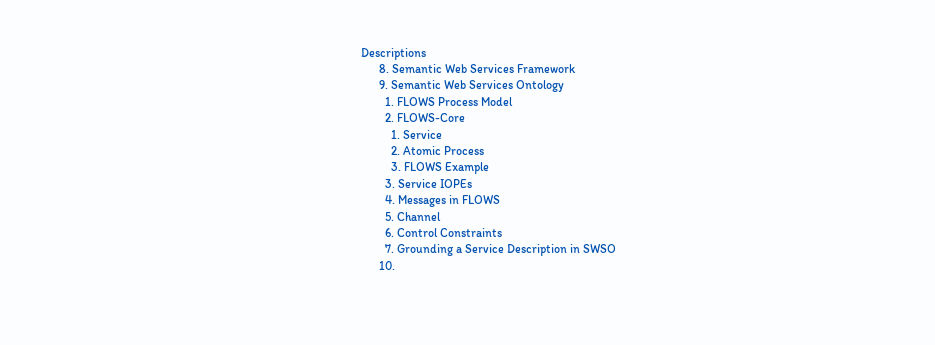Descriptions
      8. Semantic Web Services Framework
      9. Semantic Web Services Ontology
        1. FLOWS Process Model
        2. FLOWS-Core
          1. Service
          2. Atomic Process
          3. FLOWS Example
        3. Service IOPEs
        4. Messages in FLOWS
        5. Channel
        6. Control Constraints
        7. Grounding a Service Description in SWSO
      10.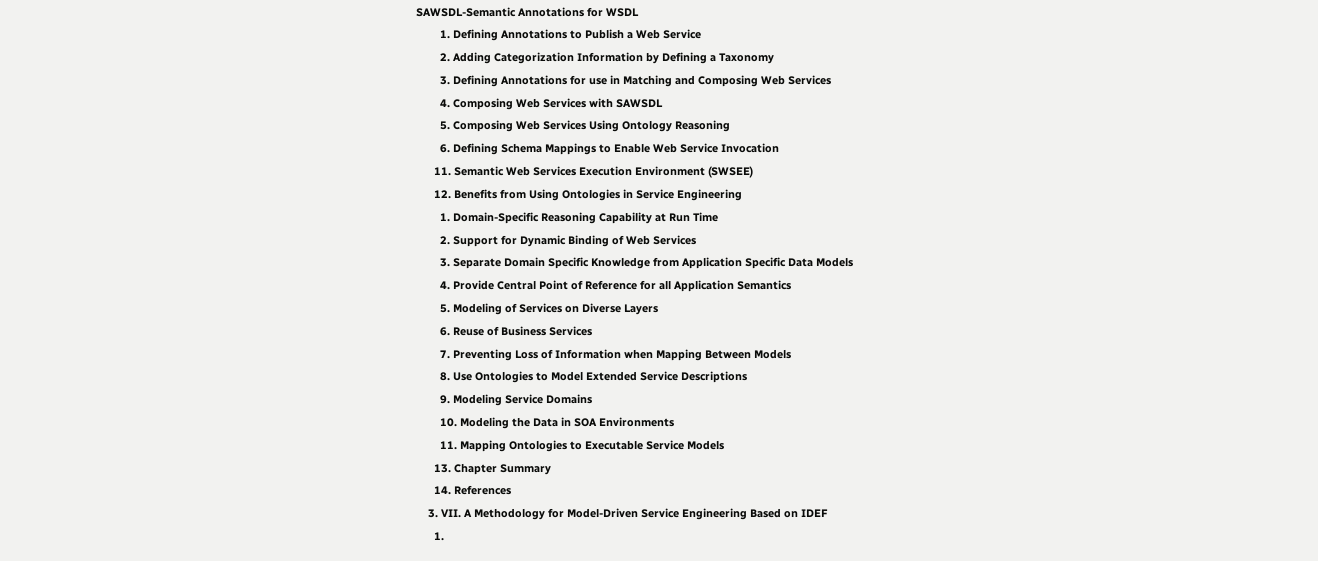SAWSDL-Semantic Annotations for WSDL
        1. Defining Annotations to Publish a Web Service
        2. Adding Categorization Information by Defining a Taxonomy
        3. Defining Annotations for use in Matching and Composing Web Services
        4. Composing Web Services with SAWSDL
        5. Composing Web Services Using Ontology Reasoning
        6. Defining Schema Mappings to Enable Web Service Invocation
      11. Semantic Web Services Execution Environment (SWSEE)
      12. Benefits from Using Ontologies in Service Engineering
        1. Domain-Specific Reasoning Capability at Run Time
        2. Support for Dynamic Binding of Web Services
        3. Separate Domain Specific Knowledge from Application Specific Data Models
        4. Provide Central Point of Reference for all Application Semantics
        5. Modeling of Services on Diverse Layers
        6. Reuse of Business Services
        7. Preventing Loss of Information when Mapping Between Models
        8. Use Ontologies to Model Extended Service Descriptions
        9. Modeling Service Domains
        10. Modeling the Data in SOA Environments
        11. Mapping Ontologies to Executable Service Models
      13. Chapter Summary
      14. References
    3. VII. A Methodology for Model-Driven Service Engineering Based on IDEF
      1.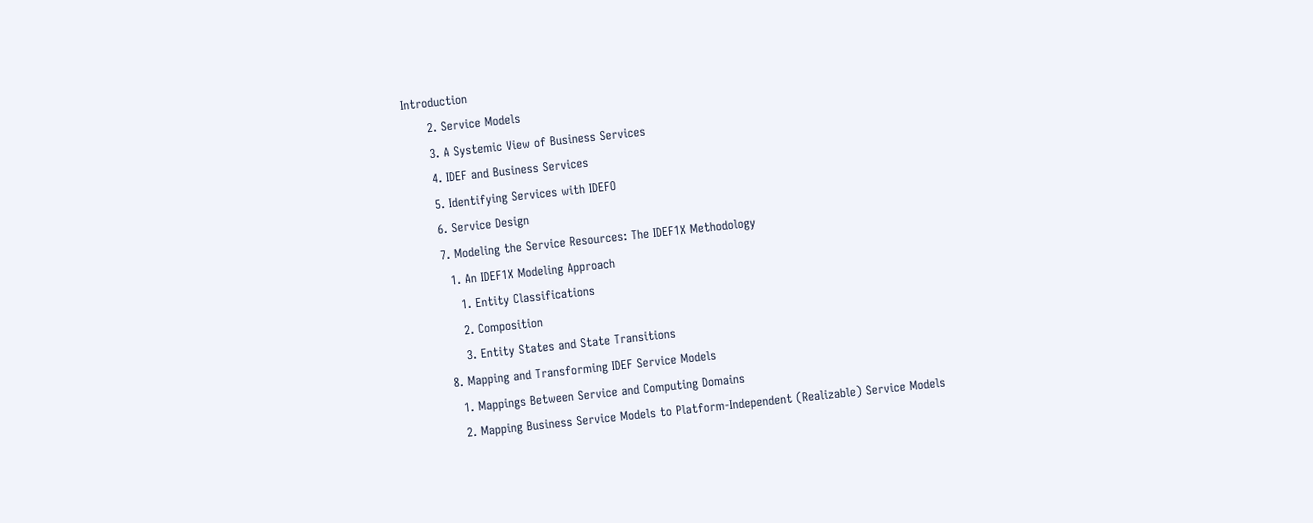Introduction
      2. Service Models
      3. A Systemic View of Business Services
      4. IDEF and Business Services
      5. Identifying Services with IDEFO
      6. Service Design
      7. Modeling the Service Resources: The IDEF1X Methodology
        1. An IDEF1X Modeling Approach
          1. Entity Classifications
          2. Composition
          3. Entity States and State Transitions
      8. Mapping and Transforming IDEF Service Models
        1. Mappings Between Service and Computing Domains
        2. Mapping Business Service Models to Platform-Independent (Realizable) Service Models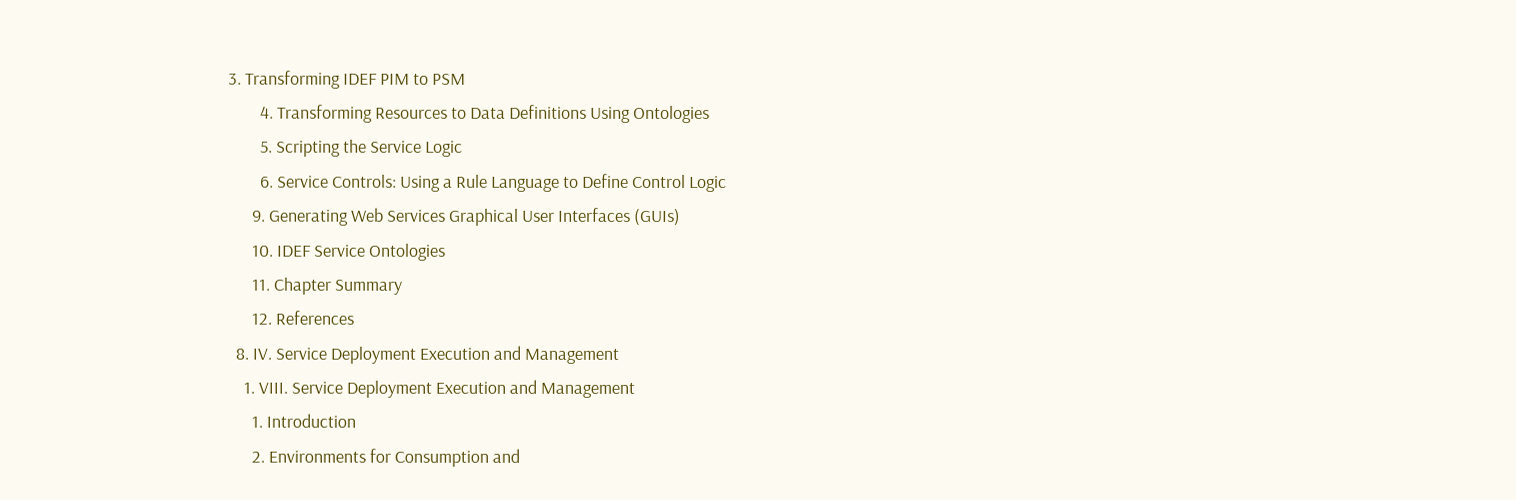3. Transforming IDEF PIM to PSM
        4. Transforming Resources to Data Definitions Using Ontologies
        5. Scripting the Service Logic
        6. Service Controls: Using a Rule Language to Define Control Logic
      9. Generating Web Services Graphical User Interfaces (GUIs)
      10. IDEF Service Ontologies
      11. Chapter Summary
      12. References
  8. IV. Service Deployment Execution and Management
    1. VIII. Service Deployment Execution and Management
      1. Introduction
      2. Environments for Consumption and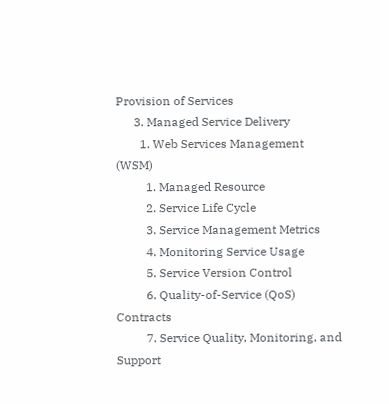Provision of Services
      3. Managed Service Delivery
        1. Web Services Management (WSM)
          1. Managed Resource
          2. Service Life Cycle
          3. Service Management Metrics
          4. Monitoring Service Usage
          5. Service Version Control
          6. Quality-of-Service (QoS) Contracts
          7. Service Quality, Monitoring, and Support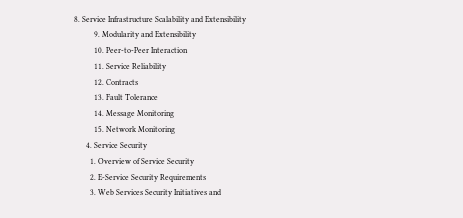8. Service Infrastructure Scalability and Extensibility
          9. Modularity and Extensibility
          10. Peer-to-Peer Interaction
          11. Service Reliability
          12. Contracts
          13. Fault Tolerance
          14. Message Monitoring
          15. Network Monitoring
      4. Service Security
        1. Overview of Service Security
        2. E-Service Security Requirements
        3. Web Services Security Initiatives and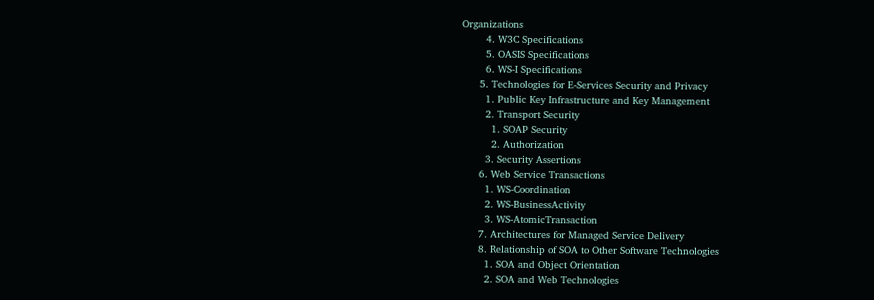Organizations
        4. W3C Specifications
        5. OASIS Specifications
        6. WS-I Specifications
      5. Technologies for E-Services Security and Privacy
        1. Public Key Infrastructure and Key Management
        2. Transport Security
          1. SOAP Security
          2. Authorization
        3. Security Assertions
      6. Web Service Transactions
        1. WS-Coordination
        2. WS-BusinessActivity
        3. WS-AtomicTransaction
      7. Architectures for Managed Service Delivery
      8. Relationship of SOA to Other Software Technologies
        1. SOA and Object Orientation
        2. SOA and Web Technologies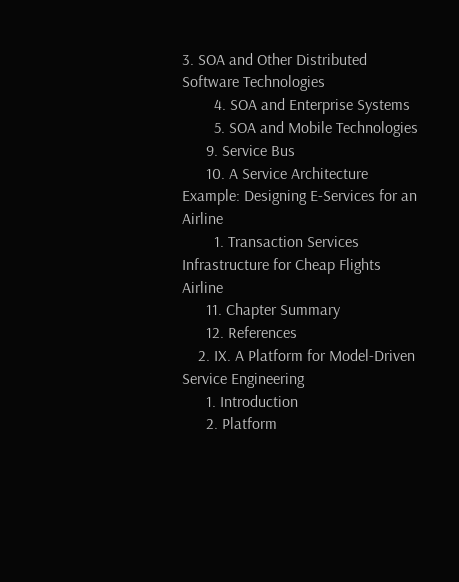3. SOA and Other Distributed Software Technologies
        4. SOA and Enterprise Systems
        5. SOA and Mobile Technologies
      9. Service Bus
      10. A Service Architecture Example: Designing E-Services for an Airline
        1. Transaction Services Infrastructure for Cheap Flights Airline
      11. Chapter Summary
      12. References
    2. IX. A Platform for Model-Driven Service Engineering
      1. Introduction
      2. Platform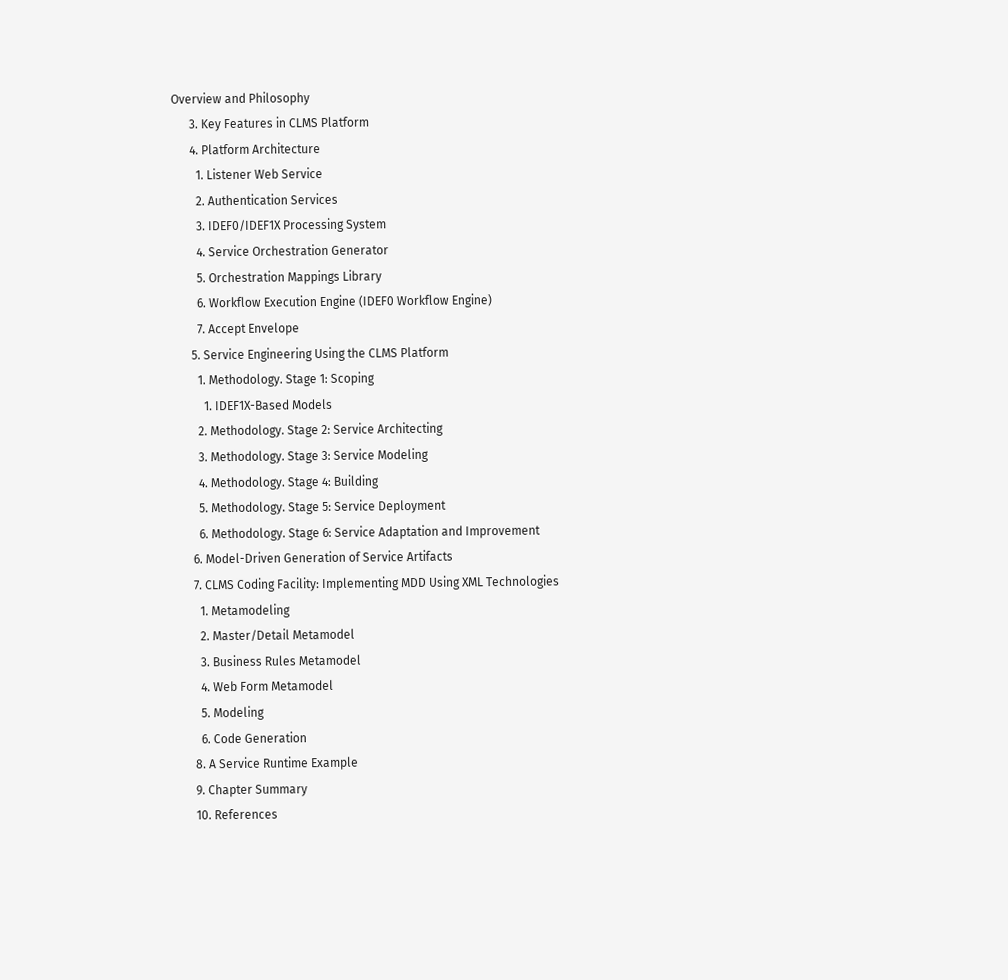Overview and Philosophy
      3. Key Features in CLMS Platform
      4. Platform Architecture
        1. Listener Web Service
        2. Authentication Services
        3. IDEF0/IDEF1X Processing System
        4. Service Orchestration Generator
        5. Orchestration Mappings Library
        6. Workflow Execution Engine (IDEF0 Workflow Engine)
        7. Accept Envelope
      5. Service Engineering Using the CLMS Platform
        1. Methodology. Stage 1: Scoping
          1. IDEF1X-Based Models
        2. Methodology. Stage 2: Service Architecting
        3. Methodology. Stage 3: Service Modeling
        4. Methodology. Stage 4: Building
        5. Methodology. Stage 5: Service Deployment
        6. Methodology. Stage 6: Service Adaptation and Improvement
      6. Model-Driven Generation of Service Artifacts
      7. CLMS Coding Facility: Implementing MDD Using XML Technologies
        1. Metamodeling
        2. Master/Detail Metamodel
        3. Business Rules Metamodel
        4. Web Form Metamodel
        5. Modeling
        6. Code Generation
      8. A Service Runtime Example
      9. Chapter Summary
      10. References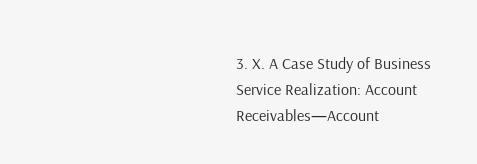3. X. A Case Study of Business Service Realization: Account Receivables—Account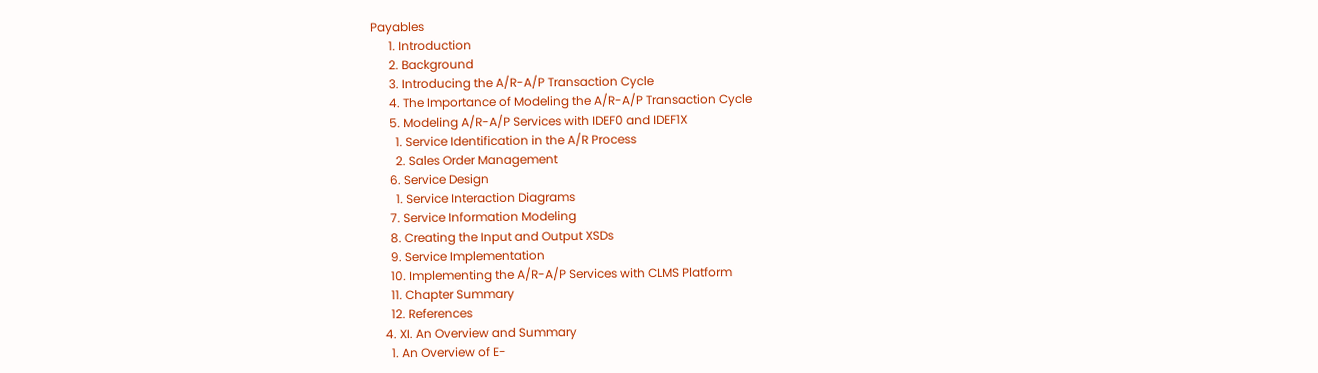Payables
      1. Introduction
      2. Background
      3. Introducing the A/R-A/P Transaction Cycle
      4. The Importance of Modeling the A/R-A/P Transaction Cycle
      5. Modeling A/R-A/P Services with IDEF0 and IDEF1X
        1. Service Identification in the A/R Process
        2. Sales Order Management
      6. Service Design
        1. Service Interaction Diagrams
      7. Service Information Modeling
      8. Creating the Input and Output XSDs
      9. Service Implementation
      10. Implementing the A/R-A/P Services with CLMS Platform
      11. Chapter Summary
      12. References
    4. XI. An Overview and Summary
      1. An Overview of E-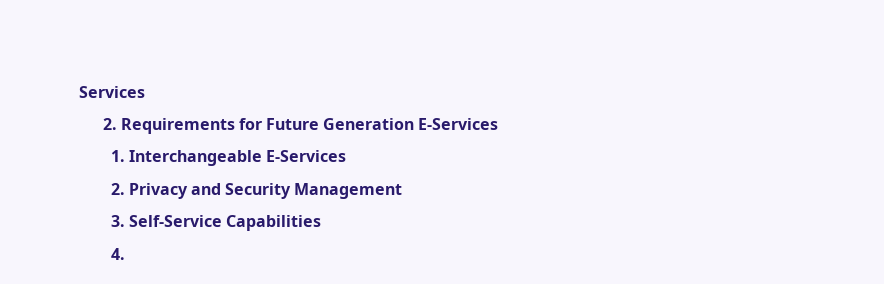Services
      2. Requirements for Future Generation E-Services
        1. Interchangeable E-Services
        2. Privacy and Security Management
        3. Self-Service Capabilities
        4.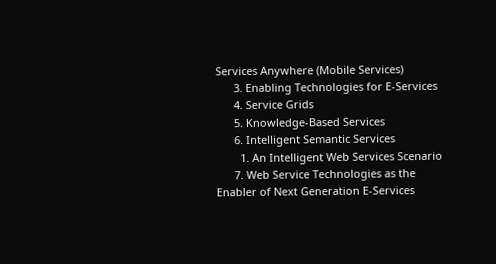Services Anywhere (Mobile Services)
      3. Enabling Technologies for E-Services
      4. Service Grids
      5. Knowledge-Based Services
      6. Intelligent Semantic Services
        1. An Intelligent Web Services Scenario
      7. Web Service Technologies as the Enabler of Next Generation E-Services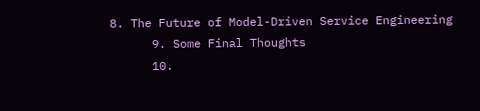8. The Future of Model-Driven Service Engineering
      9. Some Final Thoughts
      10.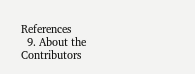References
  9. About the Contributors